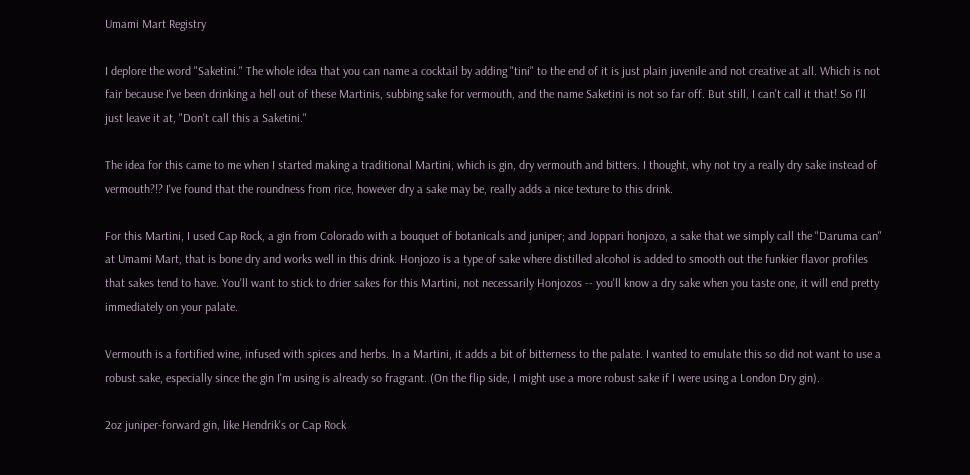Umami Mart Registry

I deplore the word "Saketini." The whole idea that you can name a cocktail by adding "tini" to the end of it is just plain juvenile and not creative at all. Which is not fair because I've been drinking a hell out of these Martinis, subbing sake for vermouth, and the name Saketini is not so far off. But still, I can't call it that! So I'll just leave it at, "Don't call this a Saketini."

The idea for this came to me when I started making a traditional Martini, which is gin, dry vermouth and bitters. I thought, why not try a really dry sake instead of vermouth?!? I've found that the roundness from rice, however dry a sake may be, really adds a nice texture to this drink.

For this Martini, I used Cap Rock, a gin from Colorado with a bouquet of botanicals and juniper; and Joppari honjozo, a sake that we simply call the "Daruma can" at Umami Mart, that is bone dry and works well in this drink. Honjozo is a type of sake where distilled alcohol is added to smooth out the funkier flavor profiles that sakes tend to have. You'll want to stick to drier sakes for this Martini, not necessarily Honjozos -- you'll know a dry sake when you taste one, it will end pretty immediately on your palate.

Vermouth is a fortified wine, infused with spices and herbs. In a Martini, it adds a bit of bitterness to the palate. I wanted to emulate this so did not want to use a robust sake, especially since the gin I'm using is already so fragrant. (On the flip side, I might use a more robust sake if I were using a London Dry gin).

2oz juniper-forward gin, like Hendrik's or Cap Rock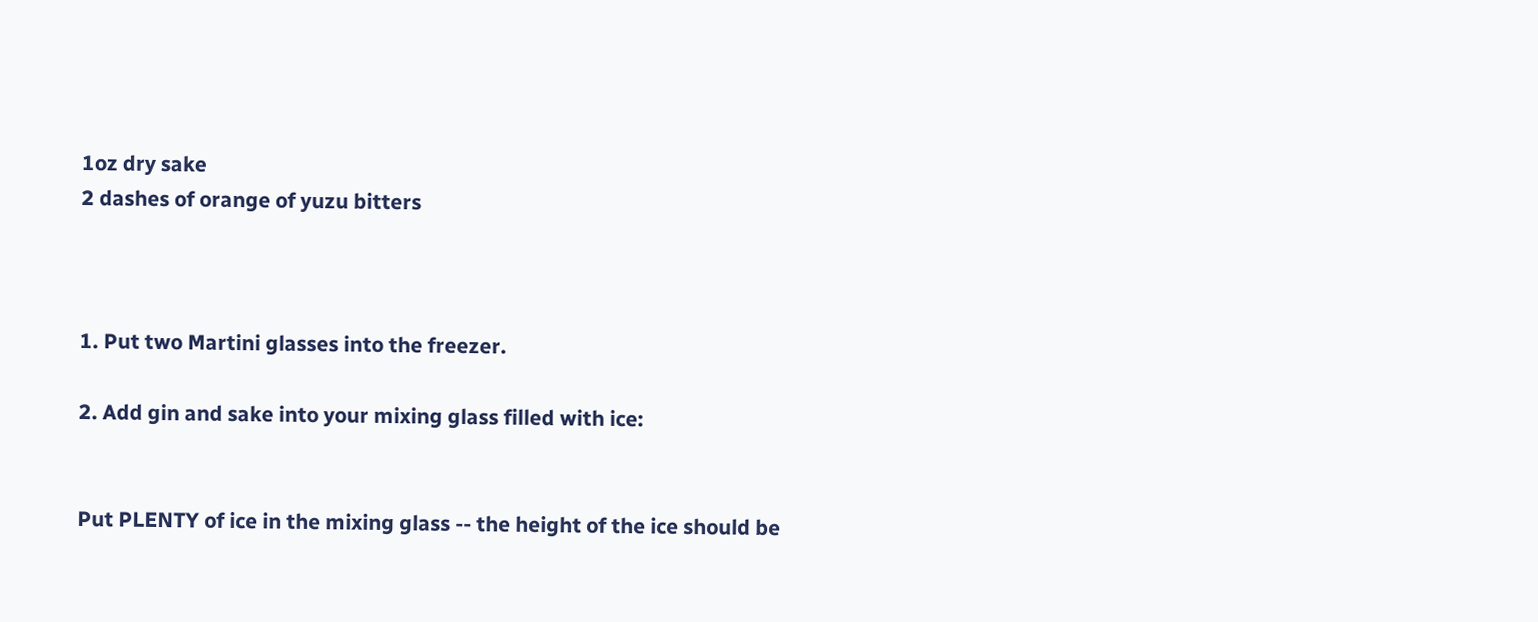1oz dry sake
2 dashes of orange of yuzu bitters



1. Put two Martini glasses into the freezer.

2. Add gin and sake into your mixing glass filled with ice:


Put PLENTY of ice in the mixing glass -- the height of the ice should be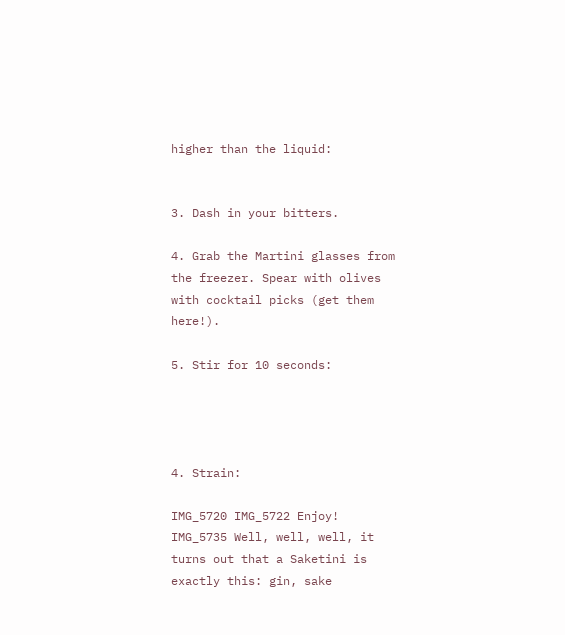higher than the liquid:


3. Dash in your bitters.

4. Grab the Martini glasses from the freezer. Spear with olives with cocktail picks (get them here!).

5. Stir for 10 seconds:




4. Strain:

IMG_5720 IMG_5722 Enjoy! IMG_5735 Well, well, well, it turns out that a Saketini is exactly this: gin, sake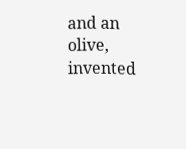and an olive, invented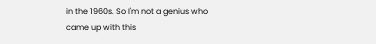in the 1960s. So I'm not a genius who came up with this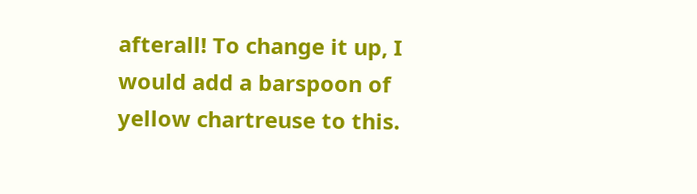afterall! To change it up, I would add a barspoon of yellow chartreuse to this.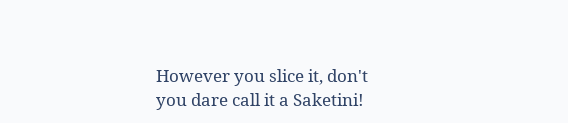However you slice it, don't you dare call it a Saketini!